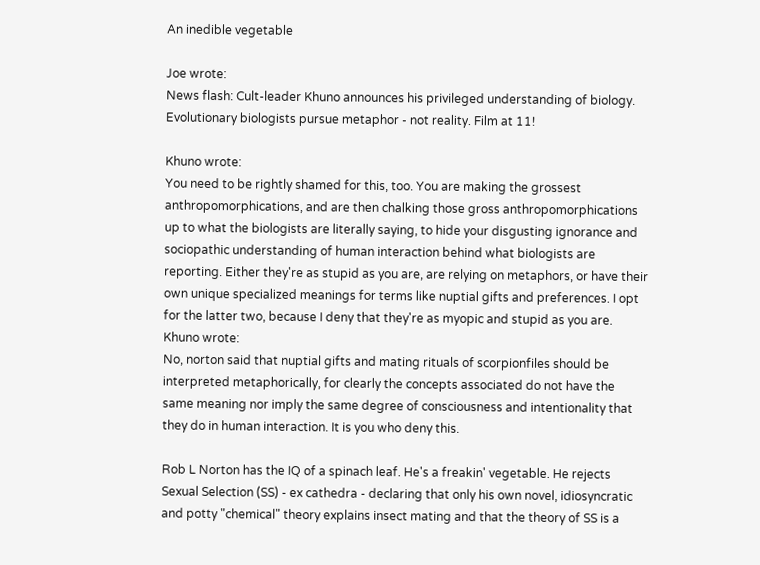An inedible vegetable

Joe wrote:
News flash: Cult-leader Khuno announces his privileged understanding of biology. Evolutionary biologists pursue metaphor - not reality. Film at 11!

Khuno wrote:
You need to be rightly shamed for this, too. You are making the grossest anthropomorphications, and are then chalking those gross anthropomorphications up to what the biologists are literally saying, to hide your disgusting ignorance and sociopathic understanding of human interaction behind what biologists are reporting. Either they're as stupid as you are, are relying on metaphors, or have their own unique specialized meanings for terms like nuptial gifts and preferences. I opt for the latter two, because I deny that they're as myopic and stupid as you are.
Khuno wrote:
No, norton said that nuptial gifts and mating rituals of scorpionfiles should be interpreted metaphorically, for clearly the concepts associated do not have the same meaning nor imply the same degree of consciousness and intentionality that they do in human interaction. It is you who deny this.

Rob L Norton has the IQ of a spinach leaf. He's a freakin' vegetable. He rejects Sexual Selection (SS) - ex cathedra - declaring that only his own novel, idiosyncratic and potty "chemical" theory explains insect mating and that the theory of SS is a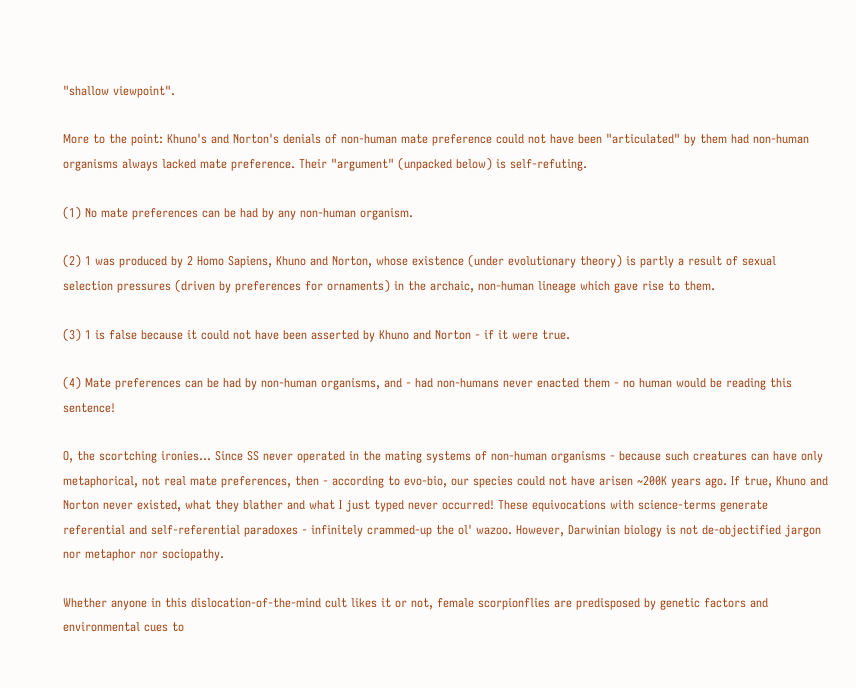"shallow viewpoint".

More to the point: Khuno's and Norton's denials of non-human mate preference could not have been "articulated" by them had non-human organisms always lacked mate preference. Their "argument" (unpacked below) is self-refuting.

(1) No mate preferences can be had by any non-human organism.

(2) 1 was produced by 2 Homo Sapiens, Khuno and Norton, whose existence (under evolutionary theory) is partly a result of sexual selection pressures (driven by preferences for ornaments) in the archaic, non-human lineage which gave rise to them.

(3) 1 is false because it could not have been asserted by Khuno and Norton - if it were true.

(4) Mate preferences can be had by non-human organisms, and - had non-humans never enacted them - no human would be reading this sentence!

O, the scortching ironies... Since SS never operated in the mating systems of non-human organisms - because such creatures can have only metaphorical, not real mate preferences, then - according to evo-bio, our species could not have arisen ~200K years ago. If true, Khuno and Norton never existed, what they blather and what I just typed never occurred! These equivocations with science-terms generate referential and self-referential paradoxes - infinitely crammed-up the ol' wazoo. However, Darwinian biology is not de-objectified jargon nor metaphor nor sociopathy.

Whether anyone in this dislocation-of-the-mind cult likes it or not, female scorpionflies are predisposed by genetic factors and environmental cues to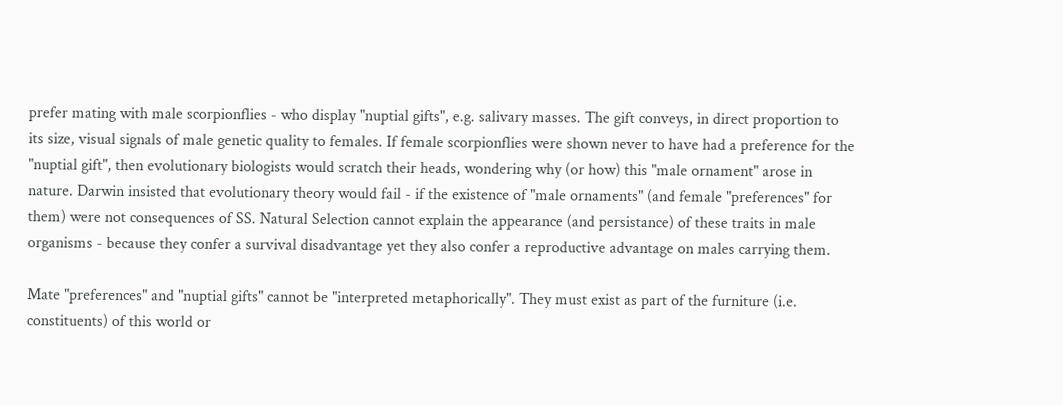prefer mating with male scorpionflies - who display "nuptial gifts", e.g. salivary masses. The gift conveys, in direct proportion to its size, visual signals of male genetic quality to females. If female scorpionflies were shown never to have had a preference for the "nuptial gift", then evolutionary biologists would scratch their heads, wondering why (or how) this "male ornament" arose in nature. Darwin insisted that evolutionary theory would fail - if the existence of "male ornaments" (and female "preferences" for them) were not consequences of SS. Natural Selection cannot explain the appearance (and persistance) of these traits in male organisms - because they confer a survival disadvantage yet they also confer a reproductive advantage on males carrying them.

Mate "preferences" and "nuptial gifts" cannot be "interpreted metaphorically". They must exist as part of the furniture (i.e. constituents) of this world or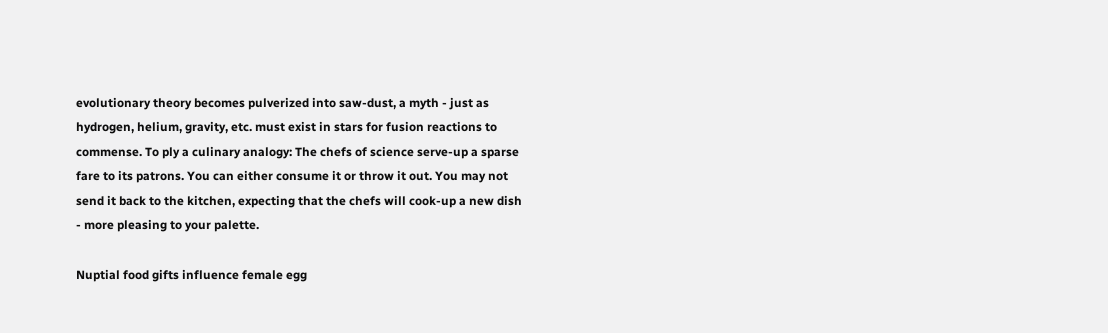evolutionary theory becomes pulverized into saw-dust, a myth - just as hydrogen, helium, gravity, etc. must exist in stars for fusion reactions to commense. To ply a culinary analogy: The chefs of science serve-up a sparse fare to its patrons. You can either consume it or throw it out. You may not send it back to the kitchen, expecting that the chefs will cook-up a new dish - more pleasing to your palette.

Nuptial food gifts influence female egg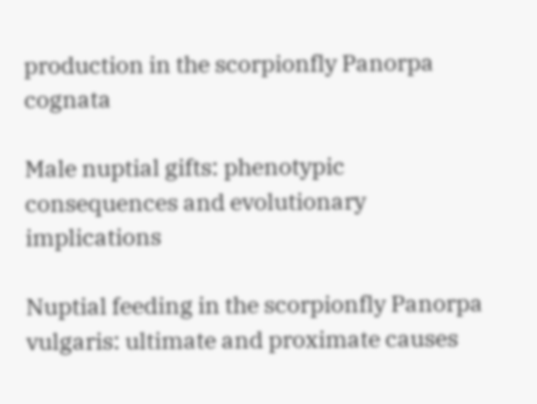production in the scorpionfly Panorpa cognata

Male nuptial gifts: phenotypic consequences and evolutionary implications

Nuptial feeding in the scorpionfly Panorpa vulgaris: ultimate and proximate causes